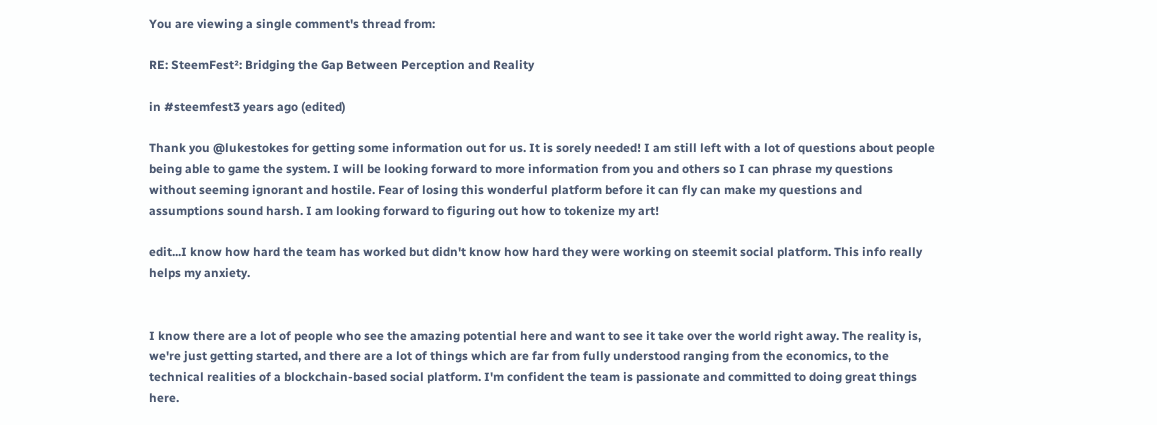You are viewing a single comment's thread from:

RE: SteemFest²: Bridging the Gap Between Perception and Reality

in #steemfest3 years ago (edited)

Thank you @lukestokes for getting some information out for us. It is sorely needed! I am still left with a lot of questions about people being able to game the system. I will be looking forward to more information from you and others so I can phrase my questions without seeming ignorant and hostile. Fear of losing this wonderful platform before it can fly can make my questions and assumptions sound harsh. I am looking forward to figuring out how to tokenize my art!

edit...I know how hard the team has worked but didn't know how hard they were working on steemit social platform. This info really helps my anxiety.


I know there are a lot of people who see the amazing potential here and want to see it take over the world right away. The reality is, we're just getting started, and there are a lot of things which are far from fully understood ranging from the economics, to the technical realities of a blockchain-based social platform. I'm confident the team is passionate and committed to doing great things here.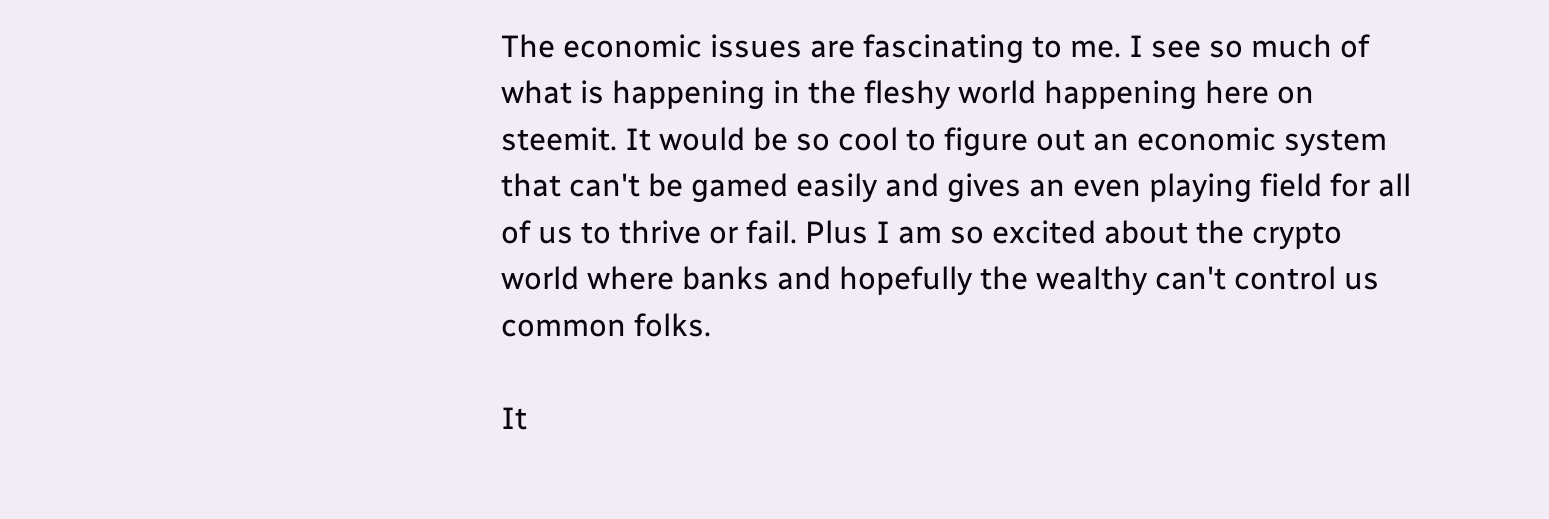The economic issues are fascinating to me. I see so much of what is happening in the fleshy world happening here on steemit. It would be so cool to figure out an economic system that can't be gamed easily and gives an even playing field for all of us to thrive or fail. Plus I am so excited about the crypto world where banks and hopefully the wealthy can't control us common folks.

It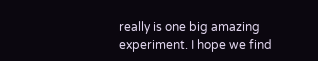really is one big amazing experiment. I hope we find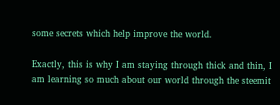some secrets which help improve the world.

Exactly, this is why I am staying through thick and thin, I am learning so much about our world through the steemit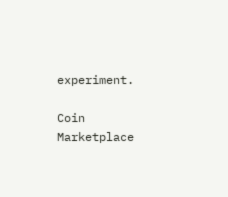experiment.

Coin Marketplace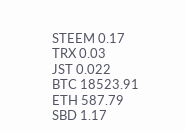STEEM 0.17
TRX 0.03
JST 0.022
BTC 18523.91
ETH 587.79
SBD 1.17